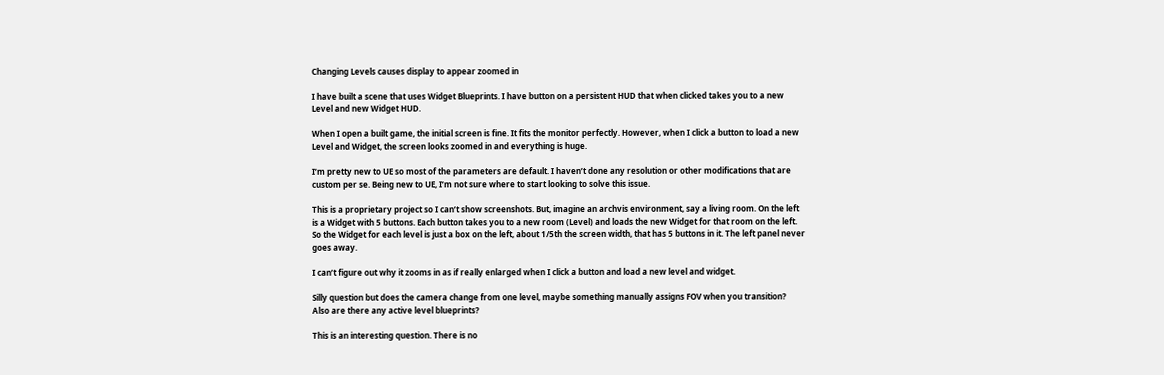Changing Levels causes display to appear zoomed in

I have built a scene that uses Widget Blueprints. I have button on a persistent HUD that when clicked takes you to a new Level and new Widget HUD.

When I open a built game, the initial screen is fine. It fits the monitor perfectly. However, when I click a button to load a new Level and Widget, the screen looks zoomed in and everything is huge.

I’m pretty new to UE so most of the parameters are default. I haven’t done any resolution or other modifications that are custom per se. Being new to UE, I’m not sure where to start looking to solve this issue.

This is a proprietary project so I can’t show screenshots. But, imagine an archvis environment, say a living room. On the left is a Widget with 5 buttons. Each button takes you to a new room (Level) and loads the new Widget for that room on the left. So the Widget for each level is just a box on the left, about 1/5th the screen width, that has 5 buttons in it. The left panel never goes away.

I can’t figure out why it zooms in as if really enlarged when I click a button and load a new level and widget.

Silly question but does the camera change from one level, maybe something manually assigns FOV when you transition?
Also are there any active level blueprints?

This is an interesting question. There is no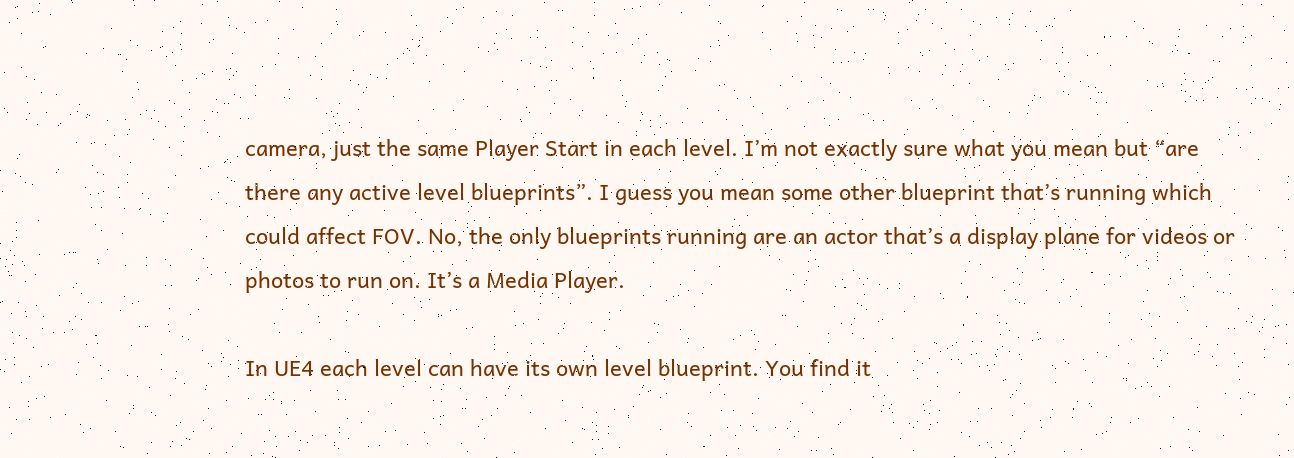camera, just the same Player Start in each level. I’m not exactly sure what you mean but “are there any active level blueprints”. I guess you mean some other blueprint that’s running which could affect FOV. No, the only blueprints running are an actor that’s a display plane for videos or photos to run on. It’s a Media Player.

In UE4 each level can have its own level blueprint. You find it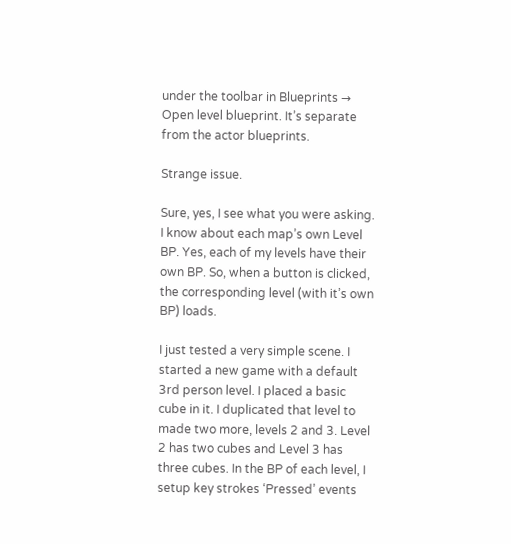under the toolbar in Blueprints → Open level blueprint. It’s separate from the actor blueprints.

Strange issue.

Sure, yes, I see what you were asking. I know about each map’s own Level BP. Yes, each of my levels have their own BP. So, when a button is clicked, the corresponding level (with it’s own BP) loads.

I just tested a very simple scene. I started a new game with a default 3rd person level. I placed a basic cube in it. I duplicated that level to made two more, levels 2 and 3. Level 2 has two cubes and Level 3 has three cubes. In the BP of each level, I setup key strokes ‘Pressed’ events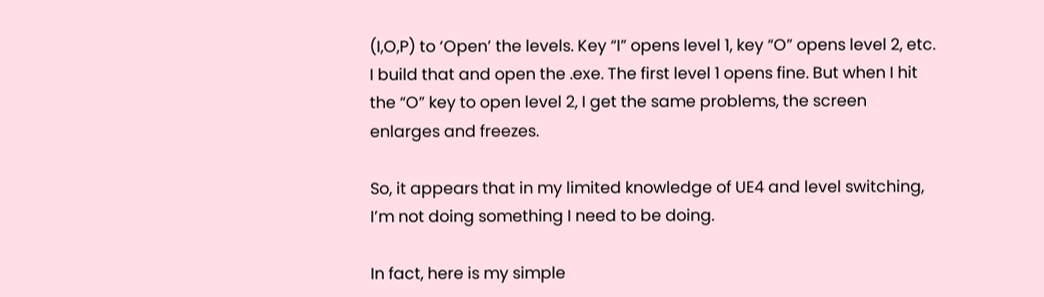(I,O,P) to ‘Open’ the levels. Key “I” opens level 1, key “O” opens level 2, etc. I build that and open the .exe. The first level 1 opens fine. But when I hit the “O” key to open level 2, I get the same problems, the screen enlarges and freezes.

So, it appears that in my limited knowledge of UE4 and level switching, I’m not doing something I need to be doing.

In fact, here is my simple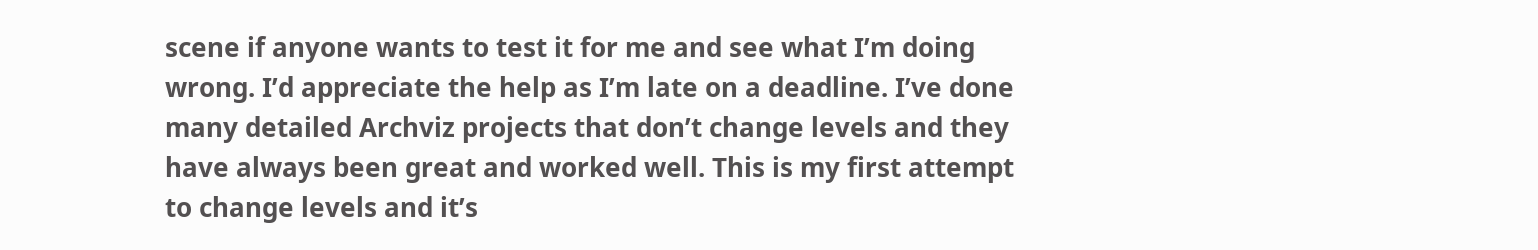scene if anyone wants to test it for me and see what I’m doing wrong. I’d appreciate the help as I’m late on a deadline. I’ve done many detailed Archviz projects that don’t change levels and they have always been great and worked well. This is my first attempt to change levels and it’s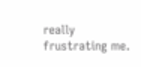really frustrating me.